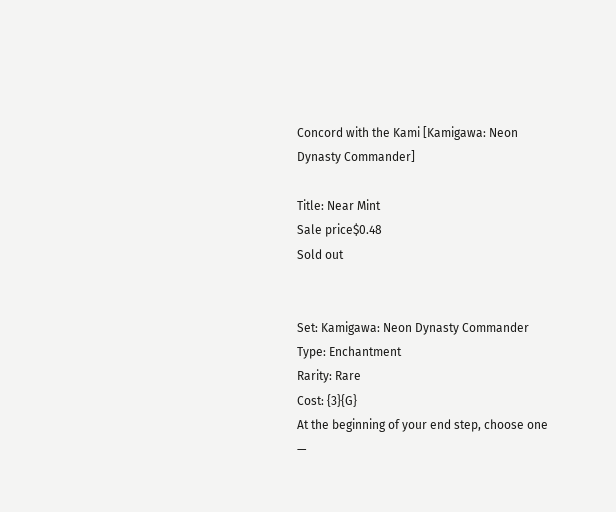Concord with the Kami [Kamigawa: Neon Dynasty Commander]

Title: Near Mint
Sale price$0.48
Sold out


Set: Kamigawa: Neon Dynasty Commander
Type: Enchantment
Rarity: Rare
Cost: {3}{G}
At the beginning of your end step, choose one —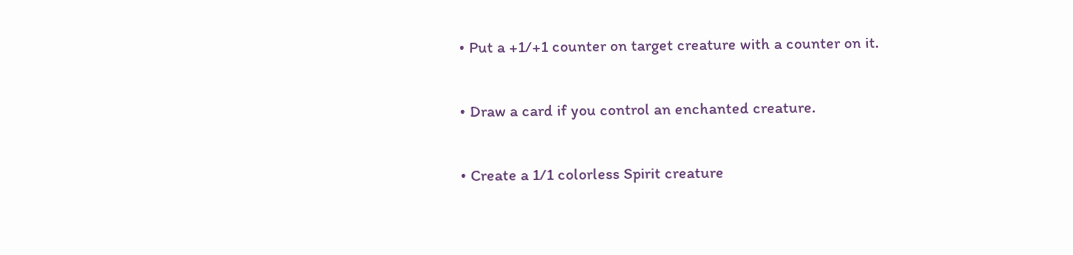• Put a +1/+1 counter on target creature with a counter on it.

• Draw a card if you control an enchanted creature.

• Create a 1/1 colorless Spirit creature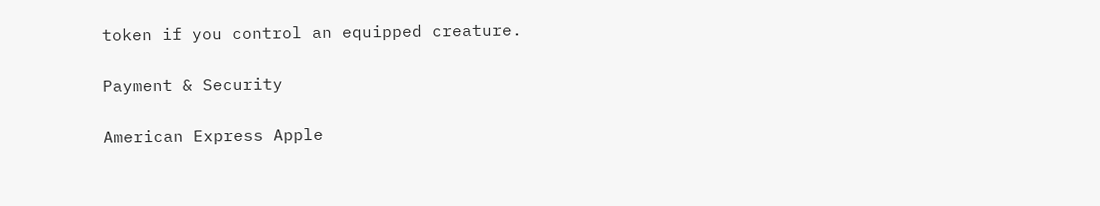token if you control an equipped creature.

Payment & Security

American Express Apple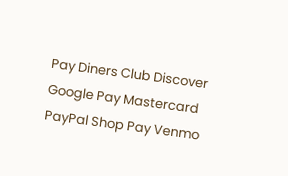Pay Diners Club Discover Google Pay Mastercard PayPal Shop Pay Venmo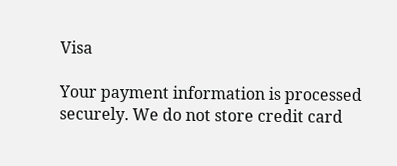Visa

Your payment information is processed securely. We do not store credit card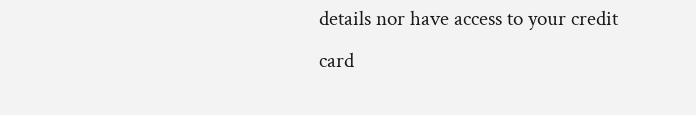details nor have access to your credit card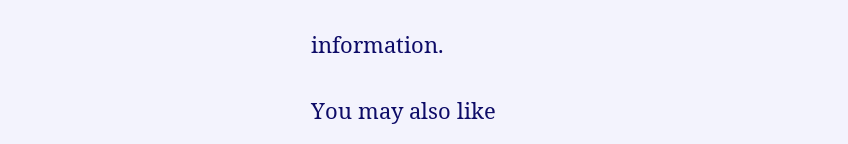information.

You may also like